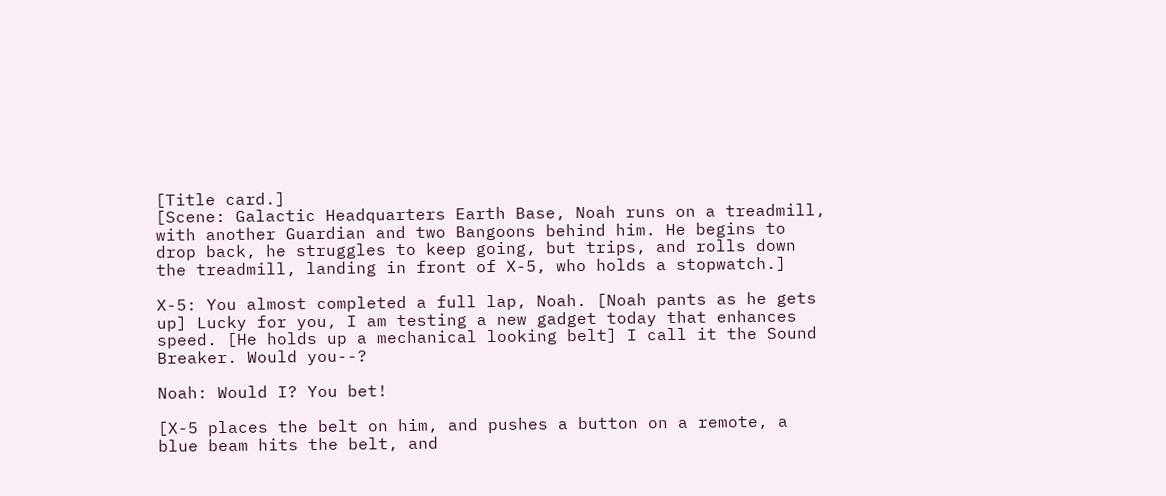[Title card.]
[Scene: Galactic Headquarters Earth Base, Noah runs on a treadmill, with another Guardian and two Bangoons behind him. He begins to drop back, he struggles to keep going, but trips, and rolls down the treadmill, landing in front of X-5, who holds a stopwatch.]

X-5: You almost completed a full lap, Noah. [Noah pants as he gets up] Lucky for you, I am testing a new gadget today that enhances speed. [He holds up a mechanical looking belt] I call it the Sound Breaker. Would you--?

Noah: Would I? You bet!

[X-5 places the belt on him, and pushes a button on a remote, a blue beam hits the belt, and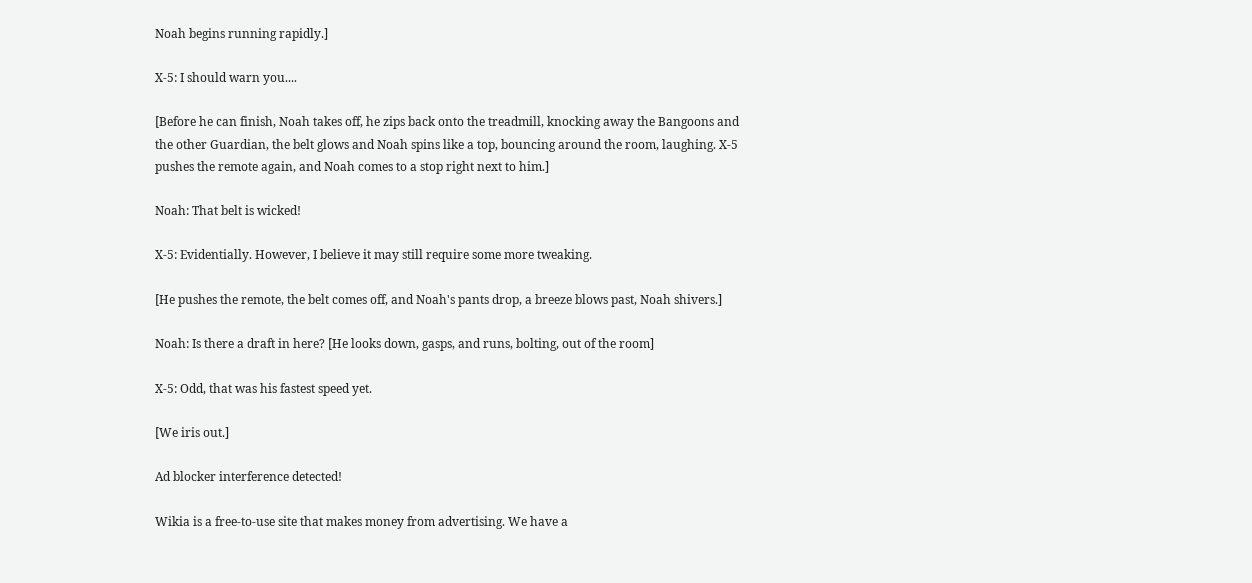Noah begins running rapidly.]

X-5: I should warn you....

[Before he can finish, Noah takes off, he zips back onto the treadmill, knocking away the Bangoons and the other Guardian, the belt glows and Noah spins like a top, bouncing around the room, laughing. X-5 pushes the remote again, and Noah comes to a stop right next to him.]

Noah: That belt is wicked!

X-5: Evidentially. However, I believe it may still require some more tweaking.

[He pushes the remote, the belt comes off, and Noah's pants drop, a breeze blows past, Noah shivers.]

Noah: Is there a draft in here? [He looks down, gasps, and runs, bolting, out of the room]

X-5: Odd, that was his fastest speed yet.

[We iris out.]

Ad blocker interference detected!

Wikia is a free-to-use site that makes money from advertising. We have a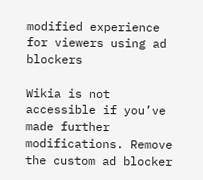modified experience for viewers using ad blockers

Wikia is not accessible if you’ve made further modifications. Remove the custom ad blocker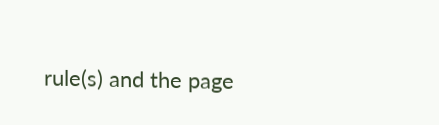rule(s) and the page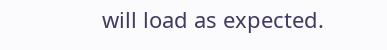will load as expected.